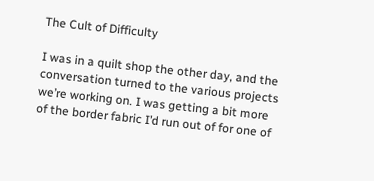The Cult of Difficulty

I was in a quilt shop the other day, and the conversation turned to the various projects we’re working on. I was getting a bit more of the border fabric I’d run out of for one of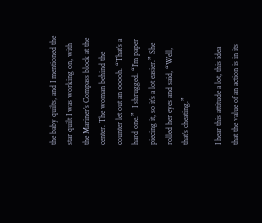the baby quilts, and I mentioned the star quilt I was working on, with the Mariner’s Compass block at the center. The woman behind the counter let out an ooooh. “That’s a hard one.”  I shrugged. “I’m paper piecing it, so it’s a lot easier.” She rolled her eyes and said, “Well, that’s cheating.”

I hear this attitude a lot, this idea that the value of an action is in its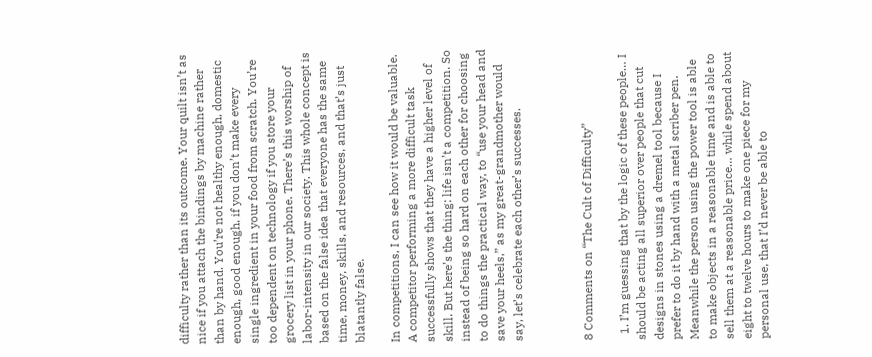difficulty rather than its outcome. Your quilt isn’t as nice if you attach the bindings by machine rather than by hand. You’re not healthy enough, domestic enough, good enough, if you don’t make every single ingredient in your food from scratch. You’re too dependent on technology if you store your grocery list in your phone. There’s this worship of labor-intensity in our society. This whole concept is based on the false idea that everyone has the same time, money, skills, and resources, and that’s just blatantly false.

In competitions, I can see how it would be valuable. A competitor performing a more difficult task successfully shows that they have a higher level of skill. But here’s the thing: life isn’t a competition. So instead of being so hard on each other for choosing to do things the practical way, to “use your head and save your heels,” as my great-grandmother would say, let’s celebrate each other’s successes.



8 Comments on “The Cult of Difficulty”

  1. I’m guessing that by the logic of these people… I should be acting all superior over people that cut designs in stones using a dremel tool because I prefer to do it by hand with a metal scriber pen. Meanwhile the person using the power tool is able to make objects in a reasonable time and is able to sell them at a reasonable price… while spend about eight to twelve hours to make one piece for my personal use, that I’d never be able to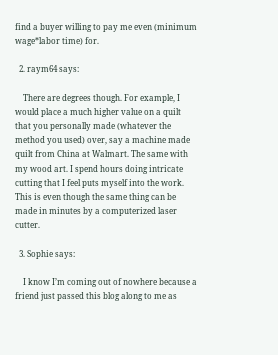find a buyer willing to pay me even (minimum wage*labor time) for.

  2. raym64 says:

    There are degrees though. For example, I would place a much higher value on a quilt that you personally made (whatever the method you used) over, say a machine made quilt from China at Walmart. The same with my wood art. I spend hours doing intricate cutting that I feel puts myself into the work. This is even though the same thing can be made in minutes by a computerized laser cutter.

  3. Sophie says:

    I know I’m coming out of nowhere because a friend just passed this blog along to me as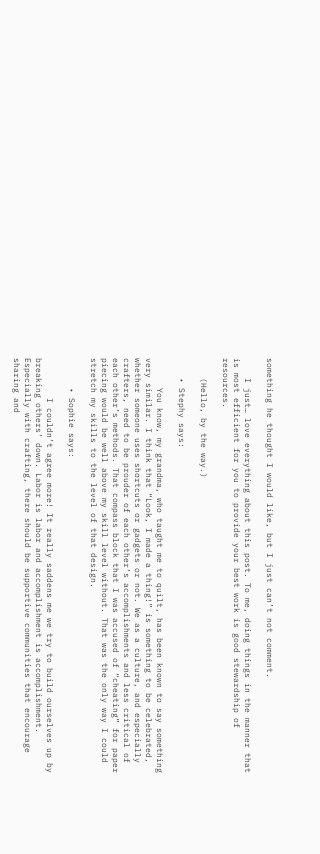something he thought I would like, but I just can’t not comment.

    I just… love everything about this post. To me, doing things in the manner that is most efficient for you to provide your best work is good stewardship of resources.

    (Hello, by the way.)

    • Stephy says:

      You know, my grandma, who taught me to quilt, has been known to say something very similar. I think that “Look, I made a thing!” is something to be celebrated, whether someone uses shortcuts or gadgets or not. We as a culture, and especially crafters, need to be prouder of each other’s accomplishments and less critical of each other’s methods. That compass block that I was accused of “cheating” for paper piecing would be well above my skill level without. That was the only way I could stretch my skills to the level of that design.

      • Sophie says:

        I couldn’t agree more! It really saddens me we try to build ourselves up by breaking others’ down. Labor is labor and accomplishment is accomplishment. Especially with crafting, there should be supportive communities that encourage sharing and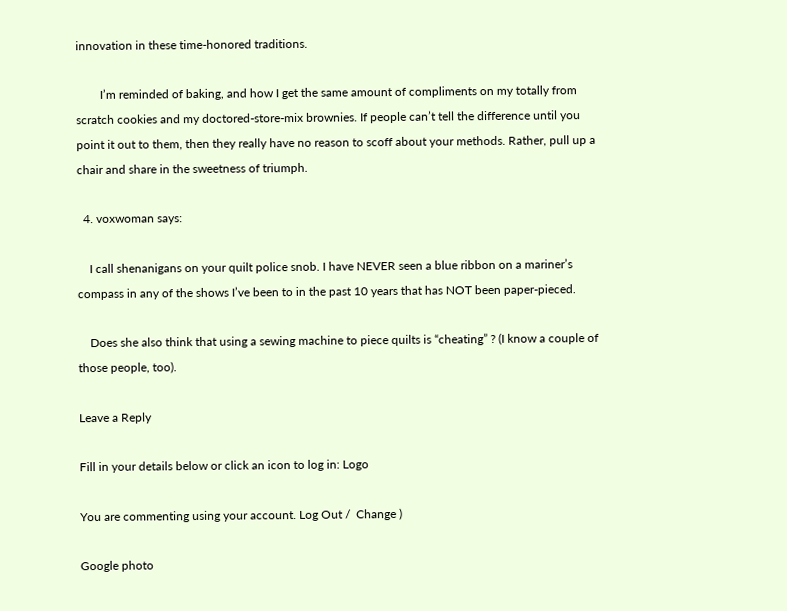innovation in these time-honored traditions.

        I’m reminded of baking, and how I get the same amount of compliments on my totally from scratch cookies and my doctored-store-mix brownies. If people can’t tell the difference until you point it out to them, then they really have no reason to scoff about your methods. Rather, pull up a chair and share in the sweetness of triumph.

  4. voxwoman says:

    I call shenanigans on your quilt police snob. I have NEVER seen a blue ribbon on a mariner’s compass in any of the shows I’ve been to in the past 10 years that has NOT been paper-pieced.

    Does she also think that using a sewing machine to piece quilts is “cheating” ? (I know a couple of those people, too).

Leave a Reply

Fill in your details below or click an icon to log in: Logo

You are commenting using your account. Log Out /  Change )

Google photo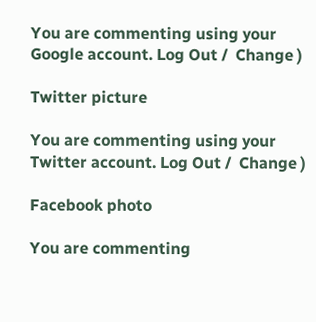You are commenting using your Google account. Log Out /  Change )

Twitter picture

You are commenting using your Twitter account. Log Out /  Change )

Facebook photo

You are commenting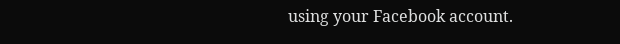using your Facebook account.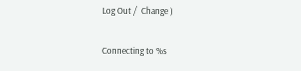Log Out /  Change )

Connecting to %s